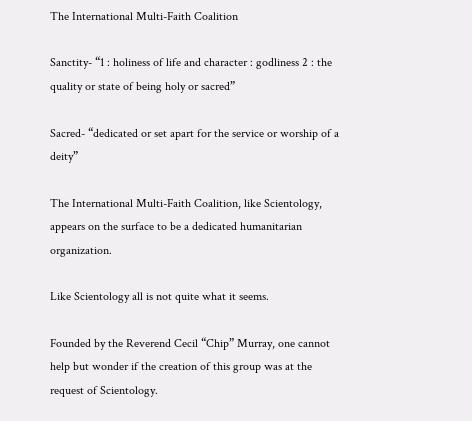The International Multi-Faith Coalition

Sanctity- “1 : holiness of life and character : godliness 2 : the quality or state of being holy or sacred”

Sacred- “dedicated or set apart for the service or worship of a deity”

The International Multi-Faith Coalition, like Scientology, appears on the surface to be a dedicated humanitarian organization.

Like Scientology all is not quite what it seems.

Founded by the Reverend Cecil “Chip” Murray, one cannot help but wonder if the creation of this group was at the request of Scientology.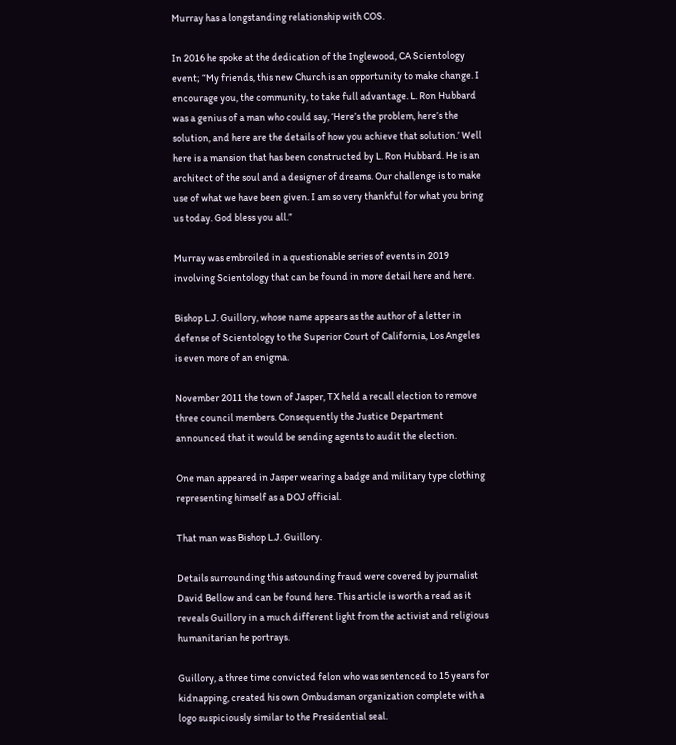Murray has a longstanding relationship with COS.

In 2016 he spoke at the dedication of the Inglewood, CA Scientology event; “My friends, this new Church is an opportunity to make change. I encourage you, the community, to take full advantage. L. Ron Hubbard was a genius of a man who could say, ‘Here’s the problem, here’s the solution, and here are the details of how you achieve that solution.’ Well here is a mansion that has been constructed by L. Ron Hubbard. He is an architect of the soul and a designer of dreams. Our challenge is to make use of what we have been given. I am so very thankful for what you bring us today. God bless you all.”

Murray was embroiled in a questionable series of events in 2019 involving Scientology that can be found in more detail here and here.

Bishop L.J. Guillory, whose name appears as the author of a letter in defense of Scientology to the Superior Court of California, Los Angeles is even more of an enigma.

November 2011 the town of Jasper, TX held a recall election to remove three council members. Consequently the Justice Department announced that it would be sending agents to audit the election.

One man appeared in Jasper wearing a badge and military type clothing representing himself as a DOJ official.

That man was Bishop L.J. Guillory.

Details surrounding this astounding fraud were covered by journalist David Bellow and can be found here. This article is worth a read as it reveals Guillory in a much different light from the activist and religious humanitarian he portrays.

Guillory, a three time convicted felon who was sentenced to 15 years for kidnapping, created his own Ombudsman organization complete with a logo suspiciously similar to the Presidential seal.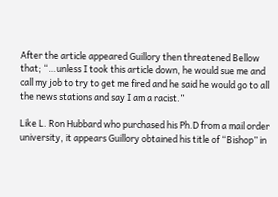After the article appeared Guillory then threatened Bellow that; “…unless I took this article down, he would sue me and call my job to try to get me fired and he said he would go to all the news stations and say I am a racist.”

Like L. Ron Hubbard who purchased his Ph.D from a mail order university, it appears Guillory obtained his title of “Bishop” in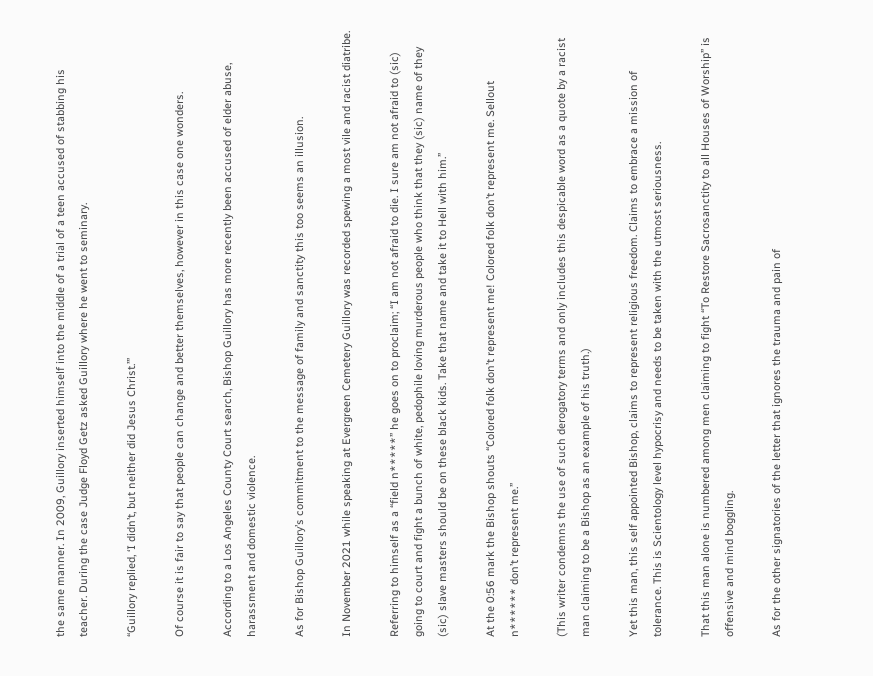the same manner. In 2009, Guillory inserted himself into the middle of a trial of a teen accused of stabbing his teacher. During the case Judge Floyd Getz asked Guillory where he went to seminary.

“Guillory replied, ‘I didn’t, but neither did Jesus Christ.’”

Of course it is fair to say that people can change and better themselves, however in this case one wonders.

According to a Los Angeles County Court search, Bishop Guillory has more recently been accused of elder abuse, harassment and domestic violence.

As for Bishop Guillory’s commitment to the message of family and sanctity this too seems an illusion.

In November 2021 while speaking at Evergreen Cemetery Guillory was recorded spewing a most vile and racist diatribe.

Referring to himself as a “field n*****” he goes on to proclaim; “I am not afraid to die. I sure am not afraid to (sic) going to court and fight a bunch of white, pedophile loving murderous people who think that they (sic) name of they (sic) slave masters should be on these black kids. Take that name and take it to Hell with him.”

At the 0:56 mark the Bishop shouts “Colored folk don’t represent me! Colored folk don’t represent me. Sellout n****** don’t represent me.”

(This writer condemns the use of such derogatory terms and only includes this despicable word as a quote by a racist man claiming to be a Bishop as an example of his truth.)

Yet this man, this self appointed Bishop, claims to represent religious freedom. Claims to embrace a mission of tolerance. This is Scientology level hypocrisy and needs to be taken with the utmost seriousness.

That this man alone is numbered among men claiming to fight “To Restore Sacrosanctity to all Houses of Worship” is offensive and mind boggling.

As for the other signatories of the letter that ignores the trauma and pain of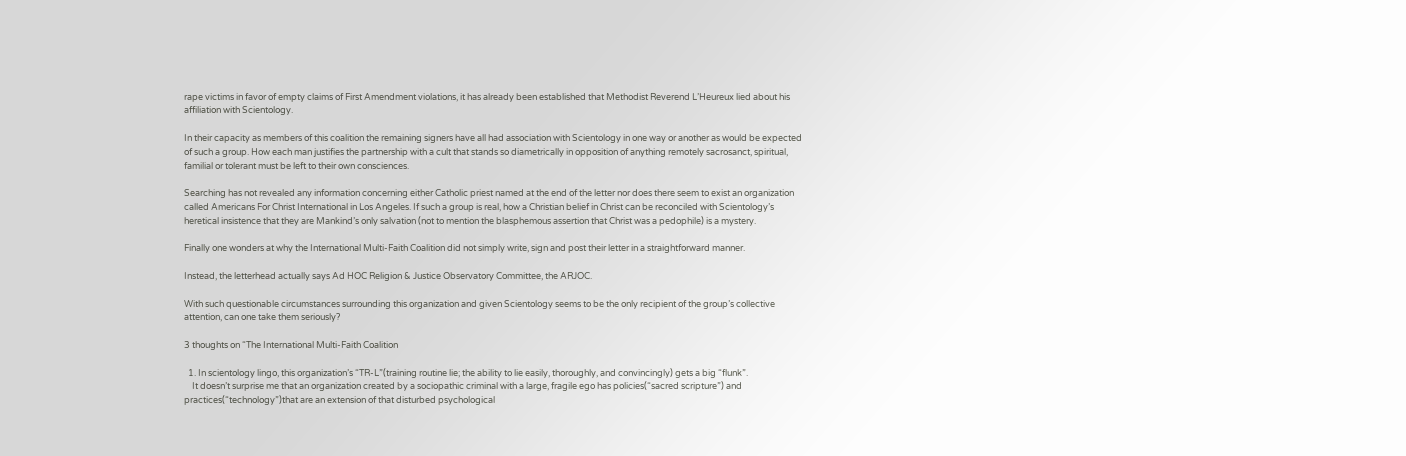rape victims in favor of empty claims of First Amendment violations, it has already been established that Methodist Reverend L’Heureux lied about his affiliation with Scientology.

In their capacity as members of this coalition the remaining signers have all had association with Scientology in one way or another as would be expected of such a group. How each man justifies the partnership with a cult that stands so diametrically in opposition of anything remotely sacrosanct, spiritual, familial or tolerant must be left to their own consciences.

Searching has not revealed any information concerning either Catholic priest named at the end of the letter nor does there seem to exist an organization called Americans For Christ International in Los Angeles. If such a group is real, how a Christian belief in Christ can be reconciled with Scientology’s heretical insistence that they are Mankind’s only salvation (not to mention the blasphemous assertion that Christ was a pedophile) is a mystery.

Finally one wonders at why the International Multi-Faith Coalition did not simply write, sign and post their letter in a straightforward manner.

Instead, the letterhead actually says Ad HOC Religion & Justice Observatory Committee, the ARJOC.

With such questionable circumstances surrounding this organization and given Scientology seems to be the only recipient of the group’s collective attention, can one take them seriously?

3 thoughts on “The International Multi-Faith Coalition

  1. In scientology lingo, this organization’s “TR-L”(training routine lie; the ability to lie easily, thoroughly, and convincingly) gets a big “flunk”.
    It doesn’t surprise me that an organization created by a sociopathic criminal with a large, fragile ego has policies(“sacred scripture”) and practices(“technology”)that are an extension of that disturbed psychological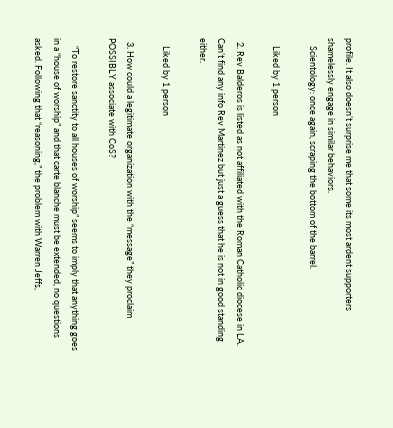profile. It also doesn’t surprise me that some its most ardent supporters shamelessly engage in similar behaviors.
    Scientology: once again, scraping the bottom of the barrel.

    Liked by 1 person

  2. Rev Balderos is listed as not affiliated with the Roman Catholic diocese in LA. Can’t find any info Rev Martinez but just a guess that he is not in good standing either.

    Liked by 1 person

  3. How could a legitimate organization with the “message” they proclaim POSSIBLY associate with CoS?

    “To restore sanctity to all houses of worship” seems to imply that anything goes in a “house of worship” and that carte blanche must be extended, no questions asked. Following that “reasoning,” the problem with Warren Jeffs,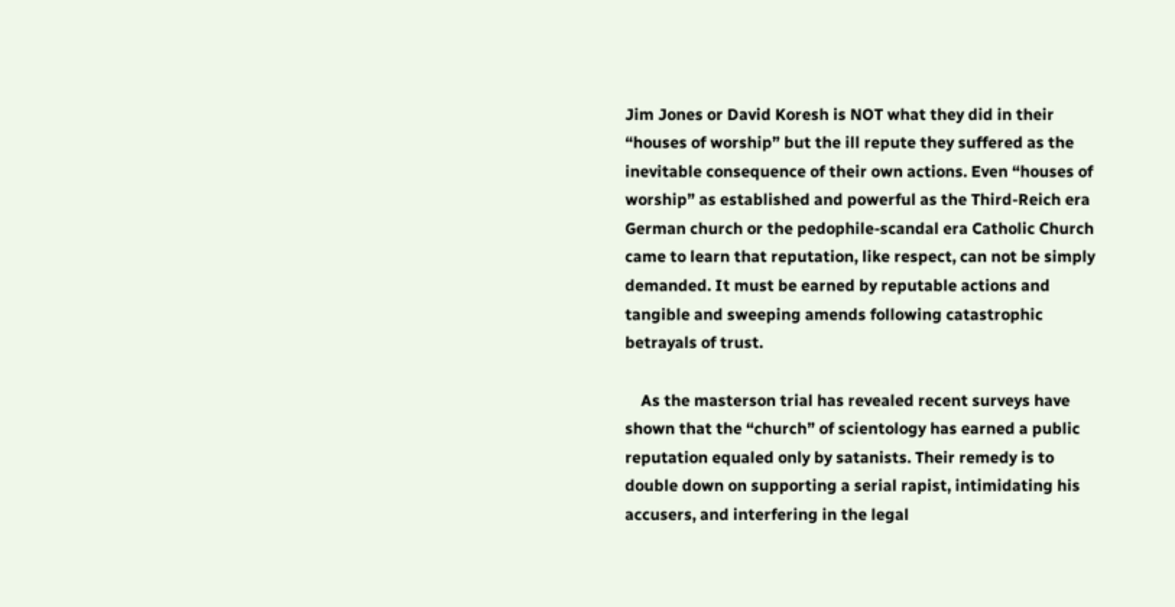Jim Jones or David Koresh is NOT what they did in their “houses of worship” but the ill repute they suffered as the inevitable consequence of their own actions. Even “houses of worship” as established and powerful as the Third-Reich era German church or the pedophile-scandal era Catholic Church came to learn that reputation, like respect, can not be simply demanded. It must be earned by reputable actions and tangible and sweeping amends following catastrophic betrayals of trust.

    As the masterson trial has revealed recent surveys have shown that the “church” of scientology has earned a public reputation equaled only by satanists. Their remedy is to double down on supporting a serial rapist, intimidating his accusers, and interfering in the legal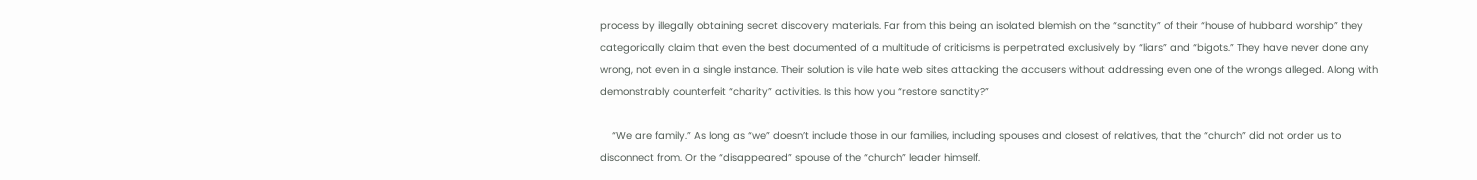process by illegally obtaining secret discovery materials. Far from this being an isolated blemish on the “sanctity” of their “house of hubbard worship” they categorically claim that even the best documented of a multitude of criticisms is perpetrated exclusively by “liars” and “bigots.” They have never done any wrong, not even in a single instance. Their solution is vile hate web sites attacking the accusers without addressing even one of the wrongs alleged. Along with demonstrably counterfeit “charity” activities. Is this how you “restore sanctity?”

    “We are family.” As long as “we” doesn’t include those in our families, including spouses and closest of relatives, that the “church” did not order us to disconnect from. Or the “disappeared” spouse of the “church” leader himself.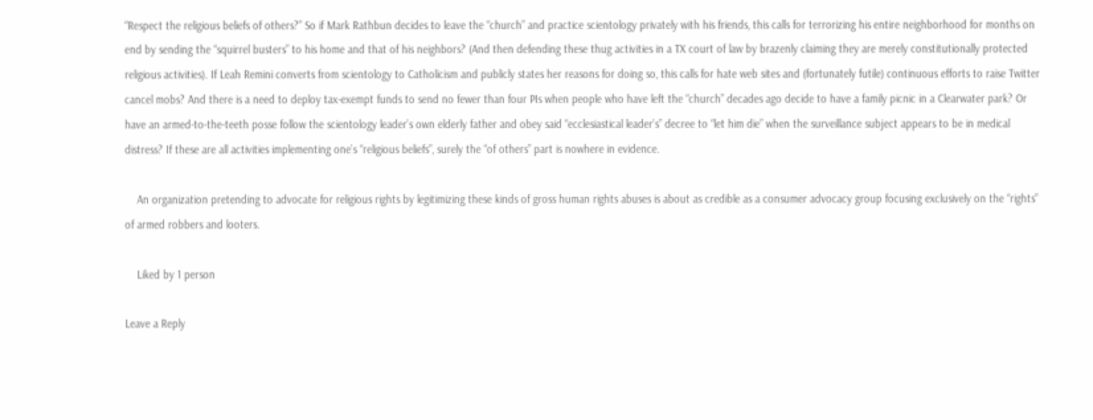“Respect the religious beliefs of others?” So if Mark Rathbun decides to leave the “church” and practice scientology privately with his friends, this calls for terrorizing his entire neighborhood for months on end by sending the “squirrel busters” to his home and that of his neighbors? (And then defending these thug activities in a TX court of law by brazenly claiming they are merely constitutionally protected religious activities). If Leah Remini converts from scientology to Catholicism and publicly states her reasons for doing so, this calls for hate web sites and (fortunately futile) continuous efforts to raise Twitter cancel mobs? And there is a need to deploy tax-exempt funds to send no fewer than four PIs when people who have left the “church” decades ago decide to have a family picnic in a Clearwater park? Or have an armed-to-the-teeth posse follow the scientology leader’s own elderly father and obey said “ecclesiastical leader’s” decree to “let him die” when the surveillance subject appears to be in medical distress? If these are all activities implementing one’s “religious beliefs”, surely the “of others” part is nowhere in evidence.

    An organization pretending to advocate for religious rights by legitimizing these kinds of gross human rights abuses is about as credible as a consumer advocacy group focusing exclusively on the “rights” of armed robbers and looters.

    Liked by 1 person

Leave a Reply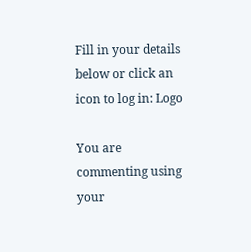Fill in your details below or click an icon to log in: Logo

You are commenting using your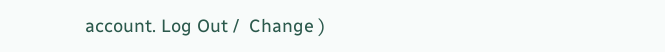account. Log Out /  Change )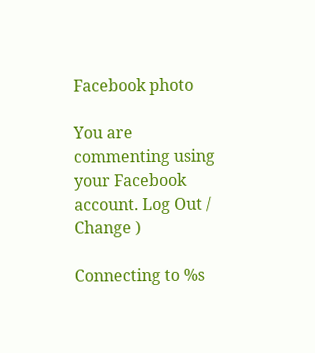Facebook photo

You are commenting using your Facebook account. Log Out /  Change )

Connecting to %s